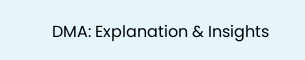DMA: Explanation & Insights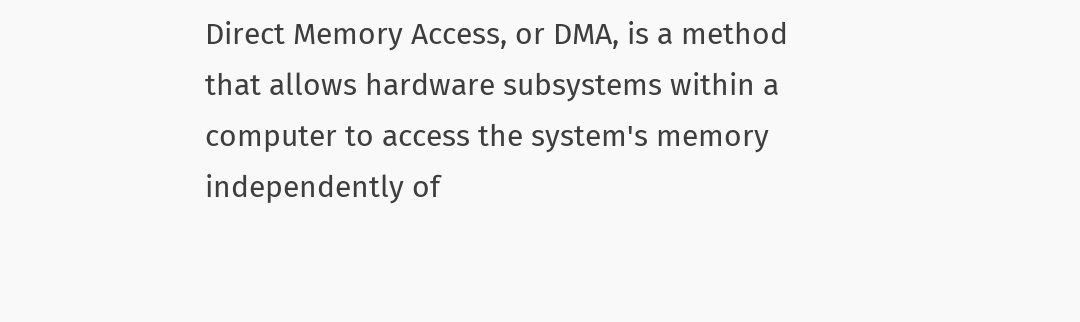Direct Memory Access, or DMA, is a method that allows hardware subsystems within a computer to access the system's memory independently of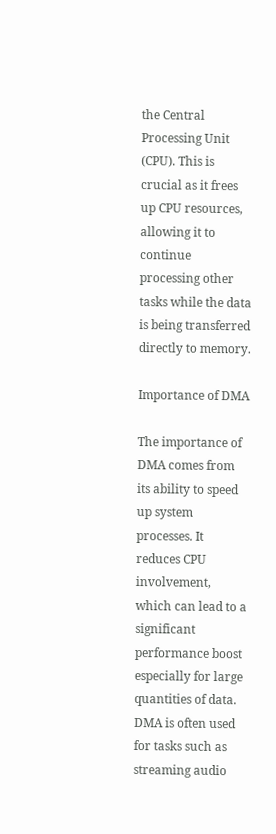the Central Processing Unit (CPU). This is crucial as it frees up CPU resources, allowing it to continue processing other tasks while the data is being transferred directly to memory.

Importance of DMA

The importance of DMA comes from its ability to speed up system processes. It reduces CPU involvement, which can lead to a significant performance boost especially for large quantities of data. DMA is often used for tasks such as streaming audio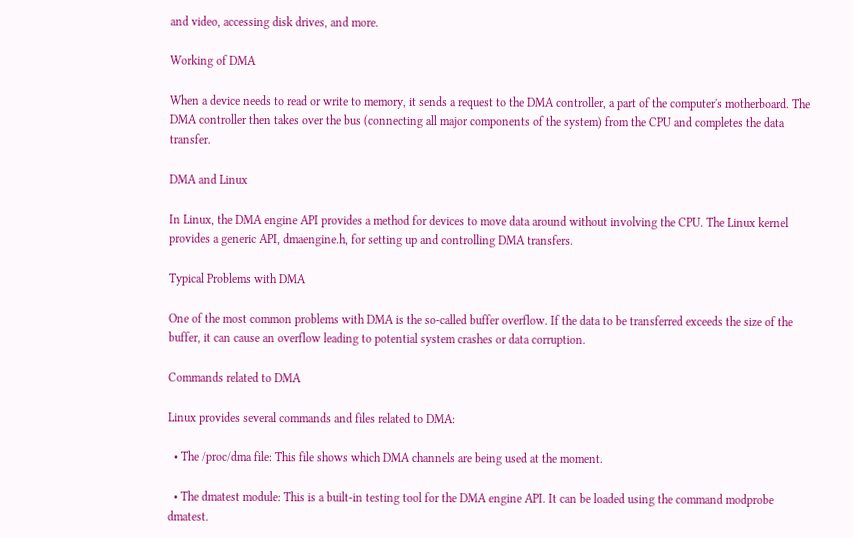and video, accessing disk drives, and more.

Working of DMA

When a device needs to read or write to memory, it sends a request to the DMA controller, a part of the computer's motherboard. The DMA controller then takes over the bus (connecting all major components of the system) from the CPU and completes the data transfer.

DMA and Linux

In Linux, the DMA engine API provides a method for devices to move data around without involving the CPU. The Linux kernel provides a generic API, dmaengine.h, for setting up and controlling DMA transfers.

Typical Problems with DMA

One of the most common problems with DMA is the so-called buffer overflow. If the data to be transferred exceeds the size of the buffer, it can cause an overflow leading to potential system crashes or data corruption.

Commands related to DMA

Linux provides several commands and files related to DMA:

  • The /proc/dma file: This file shows which DMA channels are being used at the moment.

  • The dmatest module: This is a built-in testing tool for the DMA engine API. It can be loaded using the command modprobe dmatest.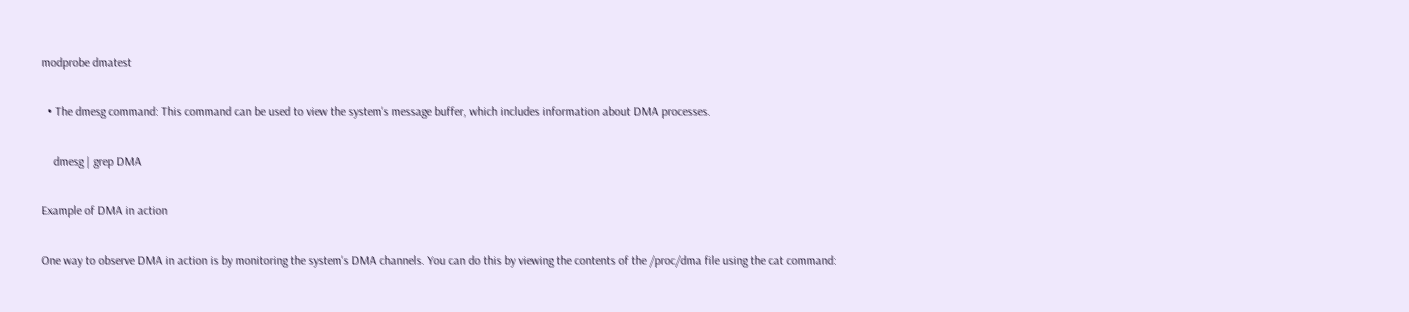modprobe dmatest

  • The dmesg command: This command can be used to view the system's message buffer, which includes information about DMA processes.

    dmesg | grep DMA

Example of DMA in action

One way to observe DMA in action is by monitoring the system's DMA channels. You can do this by viewing the contents of the /proc/dma file using the cat command: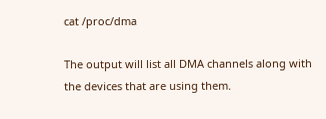cat /proc/dma

The output will list all DMA channels along with the devices that are using them.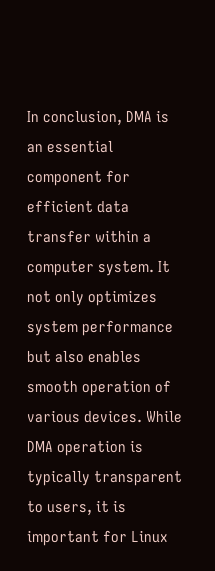In conclusion, DMA is an essential component for efficient data transfer within a computer system. It not only optimizes system performance but also enables smooth operation of various devices. While DMA operation is typically transparent to users, it is important for Linux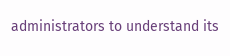administrators to understand its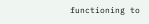functioning to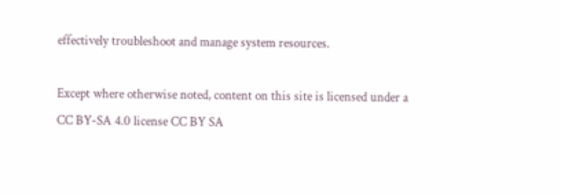effectively troubleshoot and manage system resources.

Except where otherwise noted, content on this site is licensed under a CC BY-SA 4.0 license CC BY SA